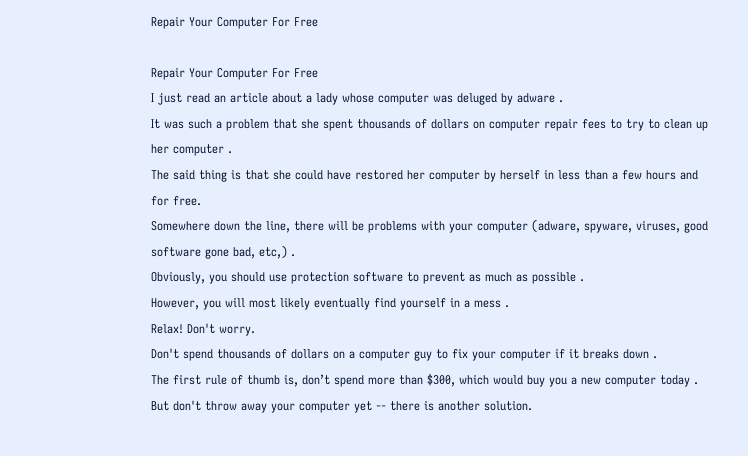Repair Your Computer For Free

Repair Your Computer For Free
I just read an article about a lady whose computer was deluged by adware .
It was such a problem that she spent thousands of dollars on computer repair fees to try to clean up her computer .
The said thing is that she could have restored her computer by herself in less than a few hours and for free.
Somewhere down the line, there will be problems with your computer (adware, spyware, viruses, good software gone bad, etc,) .
Obviously, you should use protection software to prevent as much as possible .
However, you will most likely eventually find yourself in a mess .
Relax! Don't worry.
Don't spend thousands of dollars on a computer guy to fix your computer if it breaks down .
The first rule of thumb is, don’t spend more than $300, which would buy you a new computer today .
But don't throw away your computer yet -- there is another solution.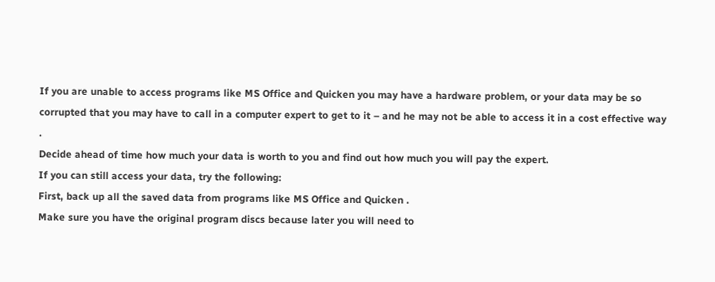If you are unable to access programs like MS Office and Quicken you may have a hardware problem, or your data may be so corrupted that you may have to call in a computer expert to get to it – and he may not be able to access it in a cost effective way .
Decide ahead of time how much your data is worth to you and find out how much you will pay the expert.
If you can still access your data, try the following:
First, back up all the saved data from programs like MS Office and Quicken .
Make sure you have the original program discs because later you will need to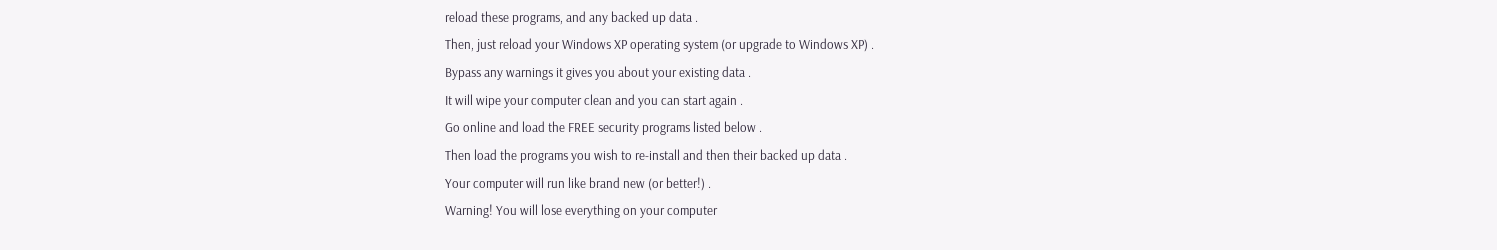reload these programs, and any backed up data .
Then, just reload your Windows XP operating system (or upgrade to Windows XP) .
Bypass any warnings it gives you about your existing data .
It will wipe your computer clean and you can start again .
Go online and load the FREE security programs listed below .
Then load the programs you wish to re-install and then their backed up data .
Your computer will run like brand new (or better!) .
Warning! You will lose everything on your computer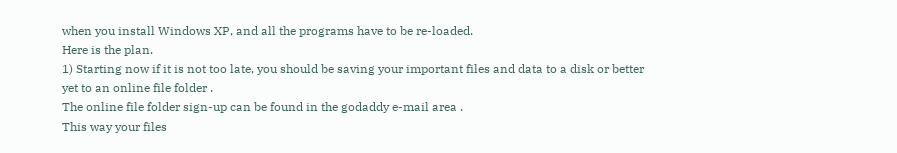when you install Windows XP, and all the programs have to be re-loaded.
Here is the plan.
1) Starting now if it is not too late, you should be saving your important files and data to a disk or better yet to an online file folder .
The online file folder sign-up can be found in the godaddy e-mail area .
This way your files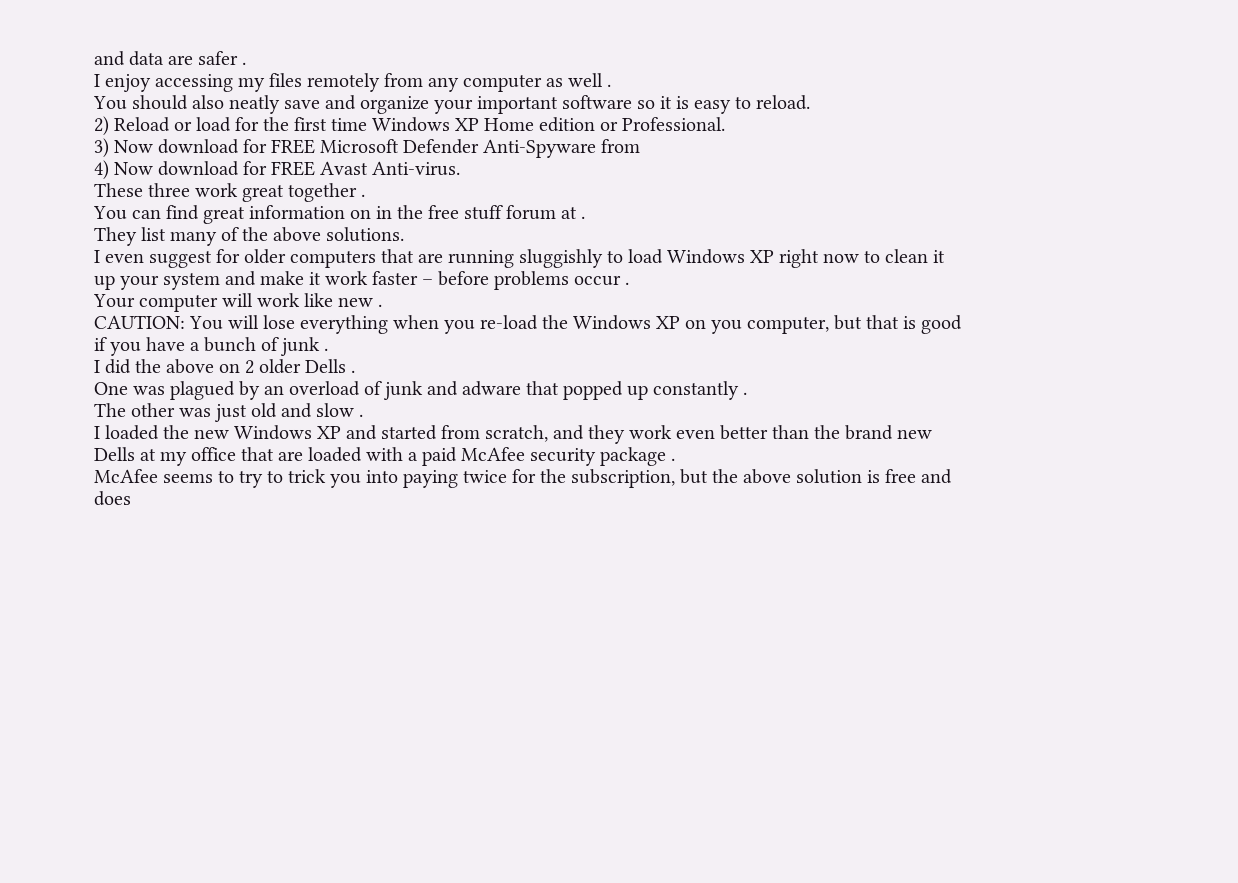and data are safer .
I enjoy accessing my files remotely from any computer as well .
You should also neatly save and organize your important software so it is easy to reload.
2) Reload or load for the first time Windows XP Home edition or Professional.
3) Now download for FREE Microsoft Defender Anti-Spyware from
4) Now download for FREE Avast Anti-virus.
These three work great together .
You can find great information on in the free stuff forum at .
They list many of the above solutions.
I even suggest for older computers that are running sluggishly to load Windows XP right now to clean it up your system and make it work faster – before problems occur .
Your computer will work like new .
CAUTION: You will lose everything when you re-load the Windows XP on you computer, but that is good if you have a bunch of junk .
I did the above on 2 older Dells .
One was plagued by an overload of junk and adware that popped up constantly .
The other was just old and slow .
I loaded the new Windows XP and started from scratch, and they work even better than the brand new Dells at my office that are loaded with a paid McAfee security package .
McAfee seems to try to trick you into paying twice for the subscription, but the above solution is free and does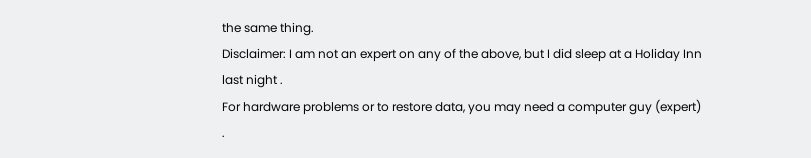the same thing.
Disclaimer: I am not an expert on any of the above, but I did sleep at a Holiday Inn last night .
For hardware problems or to restore data, you may need a computer guy (expert) .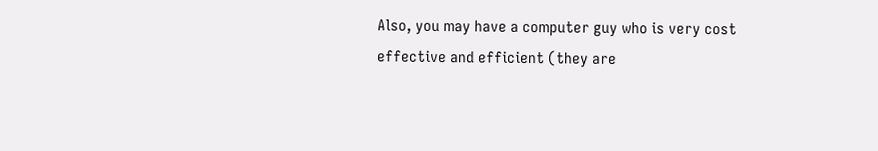Also, you may have a computer guy who is very cost effective and efficient (they are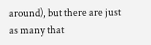around), but there are just as many that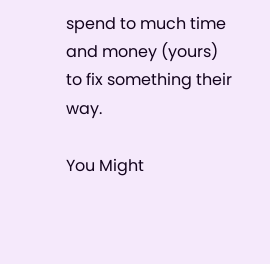spend to much time and money (yours) to fix something their way.

You Might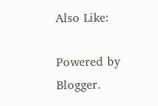Also Like:

Powered by Blogger.